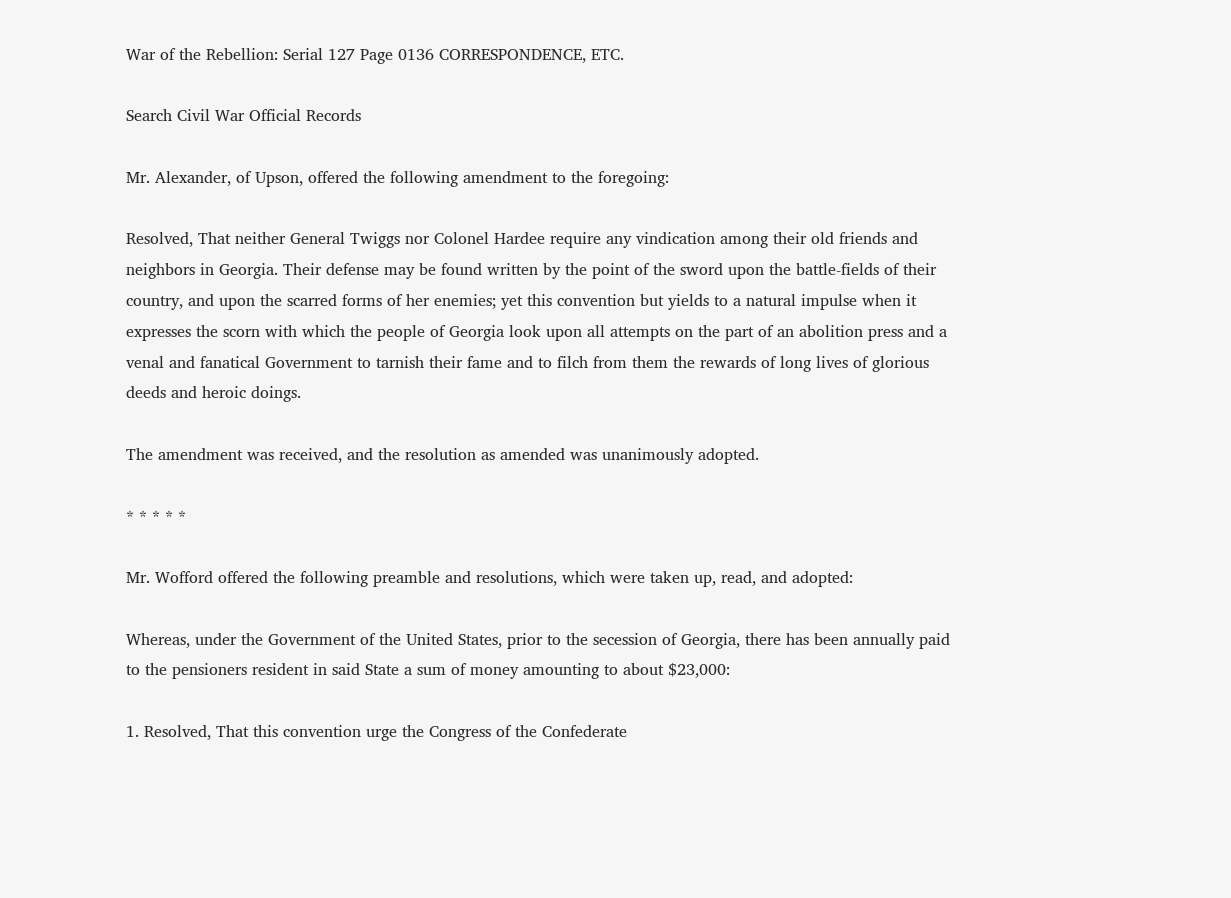War of the Rebellion: Serial 127 Page 0136 CORRESPONDENCE, ETC.

Search Civil War Official Records

Mr. Alexander, of Upson, offered the following amendment to the foregoing:

Resolved, That neither General Twiggs nor Colonel Hardee require any vindication among their old friends and neighbors in Georgia. Their defense may be found written by the point of the sword upon the battle-fields of their country, and upon the scarred forms of her enemies; yet this convention but yields to a natural impulse when it expresses the scorn with which the people of Georgia look upon all attempts on the part of an abolition press and a venal and fanatical Government to tarnish their fame and to filch from them the rewards of long lives of glorious deeds and heroic doings.

The amendment was received, and the resolution as amended was unanimously adopted.

* * * * *

Mr. Wofford offered the following preamble and resolutions, which were taken up, read, and adopted:

Whereas, under the Government of the United States, prior to the secession of Georgia, there has been annually paid to the pensioners resident in said State a sum of money amounting to about $23,000:

1. Resolved, That this convention urge the Congress of the Confederate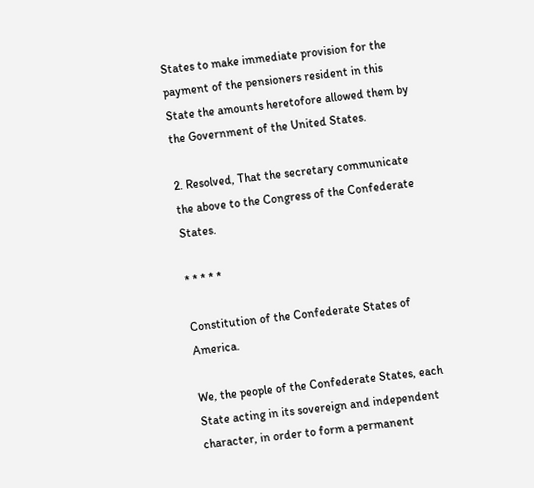States to make immediate provision for the payment of the pensioners resident in this State the amounts heretofore allowed them by the Government of the United States.

2. Resolved, That the secretary communicate the above to the Congress of the Confederate States.

* * * * *

Constitution of the Confederate States of America.

We, the people of the Confederate States, each State acting in its sovereign and independent character, in order to form a permanent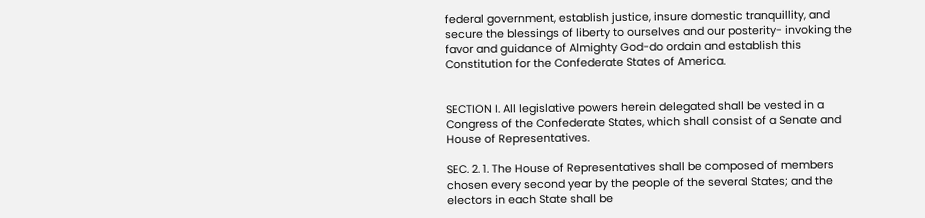federal government, establish justice, insure domestic tranquillity, and secure the blessings of liberty to ourselves and our posterity- invoking the favor and guidance of Almighty God-do ordain and establish this Constitution for the Confederate States of America.


SECTION I. All legislative powers herein delegated shall be vested in a Congress of the Confederate States, which shall consist of a Senate and House of Representatives.

SEC. 2. 1. The House of Representatives shall be composed of members chosen every second year by the people of the several States; and the electors in each State shall be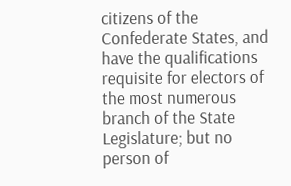citizens of the Confederate States, and have the qualifications requisite for electors of the most numerous branch of the State Legislature; but no person of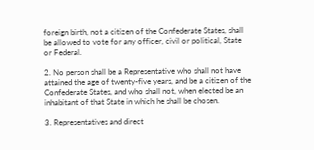foreign birth, not a citizen of the Confederate States, shall be allowed to vote for any officer, civil or political, State or Federal.

2. No person shall be a Representative who shall not have attained the age of twenty-five years, and be a citizen of the Confederate States, and who shall not, when elected be an inhabitant of that State in which he shall be chosen.

3. Representatives and direct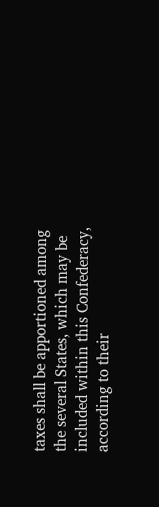taxes shall be apportioned among the several States, which may be included within this Confederacy, according to their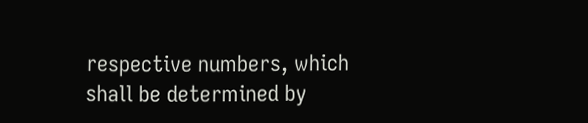respective numbers, which shall be determined by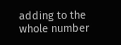adding to the whole number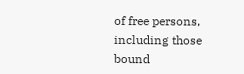of free persons, including those bound